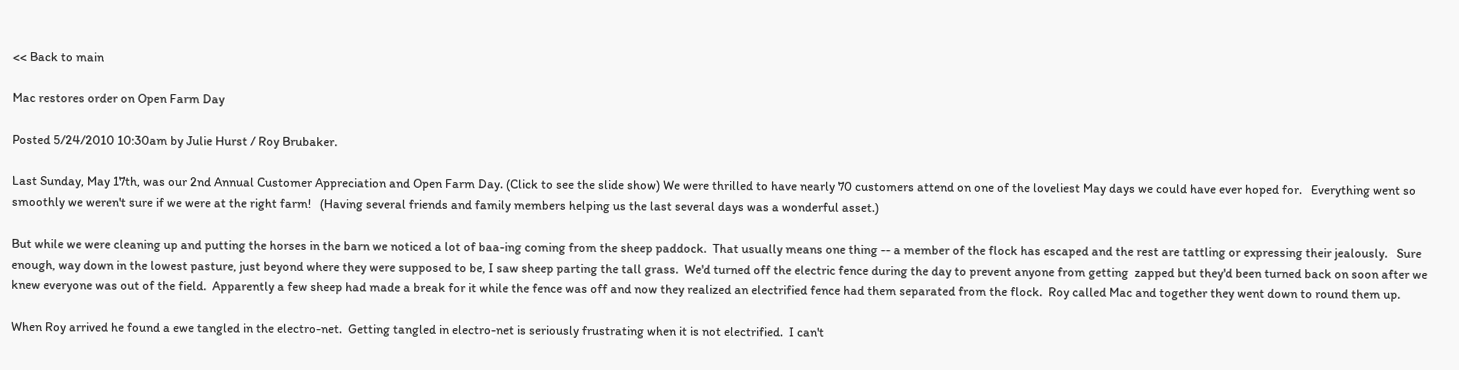<< Back to main

Mac restores order on Open Farm Day

Posted 5/24/2010 10:30am by Julie Hurst / Roy Brubaker.

Last Sunday, May 17th, was our 2nd Annual Customer Appreciation and Open Farm Day. (Click to see the slide show) We were thrilled to have nearly 70 customers attend on one of the loveliest May days we could have ever hoped for.   Everything went so smoothly we weren't sure if we were at the right farm!   (Having several friends and family members helping us the last several days was a wonderful asset.)

But while we were cleaning up and putting the horses in the barn we noticed a lot of baa-ing coming from the sheep paddock.  That usually means one thing -- a member of the flock has escaped and the rest are tattling or expressing their jealously.   Sure enough, way down in the lowest pasture, just beyond where they were supposed to be, I saw sheep parting the tall grass.  We'd turned off the electric fence during the day to prevent anyone from getting  zapped but they'd been turned back on soon after we knew everyone was out of the field.  Apparently a few sheep had made a break for it while the fence was off and now they realized an electrified fence had them separated from the flock.  Roy called Mac and together they went down to round them up.

When Roy arrived he found a ewe tangled in the electro-net.  Getting tangled in electro-net is seriously frustrating when it is not electrified.  I can't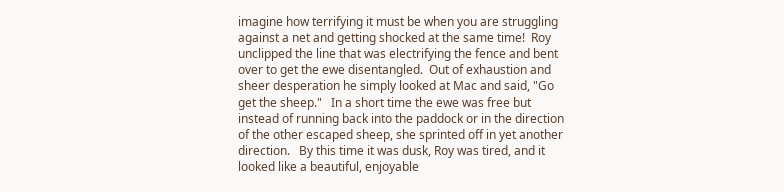imagine how terrifying it must be when you are struggling against a net and getting shocked at the same time!  Roy unclipped the line that was electrifying the fence and bent over to get the ewe disentangled.  Out of exhaustion and sheer desperation he simply looked at Mac and said, "Go get the sheep."   In a short time the ewe was free but instead of running back into the paddock or in the direction of the other escaped sheep, she sprinted off in yet another direction.   By this time it was dusk, Roy was tired, and it looked like a beautiful, enjoyable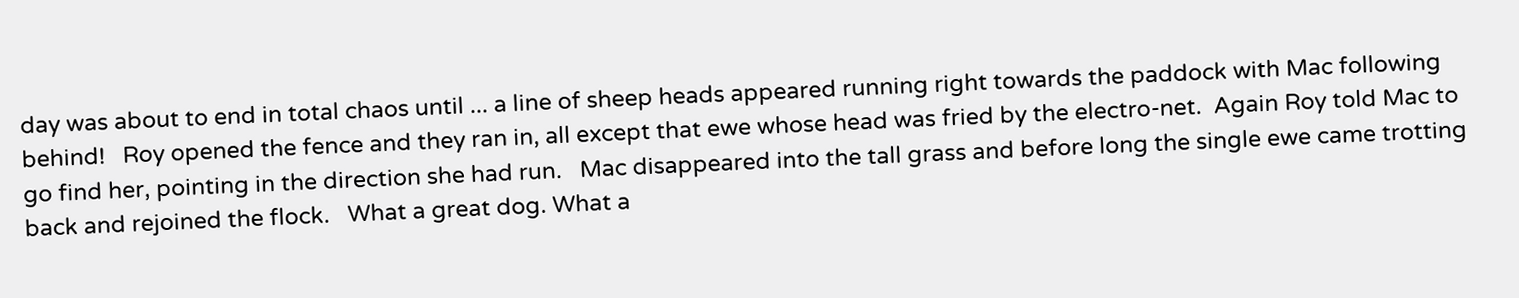day was about to end in total chaos until ... a line of sheep heads appeared running right towards the paddock with Mac following behind!   Roy opened the fence and they ran in, all except that ewe whose head was fried by the electro-net.  Again Roy told Mac to go find her, pointing in the direction she had run.   Mac disappeared into the tall grass and before long the single ewe came trotting back and rejoined the flock.   What a great dog. What a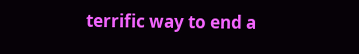terrific way to end a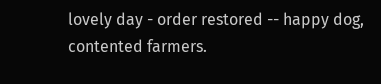lovely day - order restored -- happy dog, contented farmers.